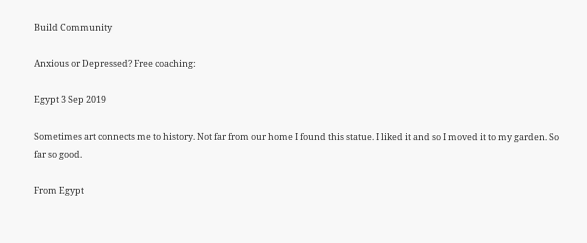Build Community

Anxious or Depressed? Free coaching:

Egypt 3 Sep 2019

Sometimes art connects me to history. Not far from our home I found this statue. I liked it and so I moved it to my garden. So far so good.

From Egypt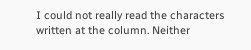I could not really read the characters written at the column. Neither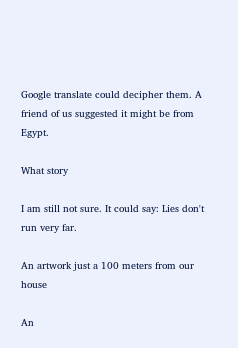Google translate could decipher them. A friend of us suggested it might be from Egypt.

What story

I am still not sure. It could say: Lies don't run very far.

An artwork just a 100 meters from our house

An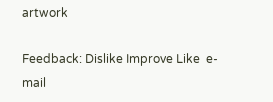artwork

Feedback: Dislike Improve Like  e-mail